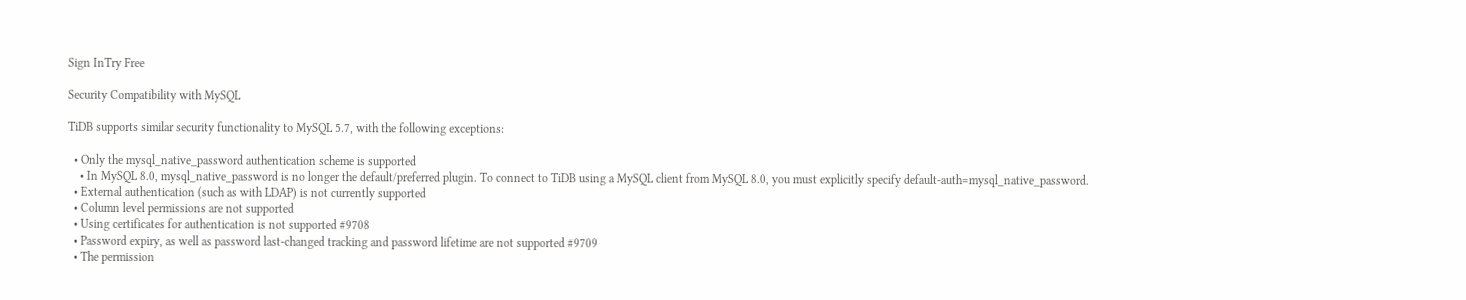Sign InTry Free

Security Compatibility with MySQL

TiDB supports similar security functionality to MySQL 5.7, with the following exceptions:

  • Only the mysql_native_password authentication scheme is supported
    • In MySQL 8.0, mysql_native_password is no longer the default/preferred plugin. To connect to TiDB using a MySQL client from MySQL 8.0, you must explicitly specify default-auth=mysql_native_password.
  • External authentication (such as with LDAP) is not currently supported
  • Column level permissions are not supported
  • Using certificates for authentication is not supported #9708
  • Password expiry, as well as password last-changed tracking and password lifetime are not supported #9709
  • The permission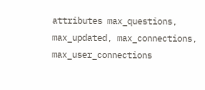attributes max_questions, max_updated, max_connections, max_user_connections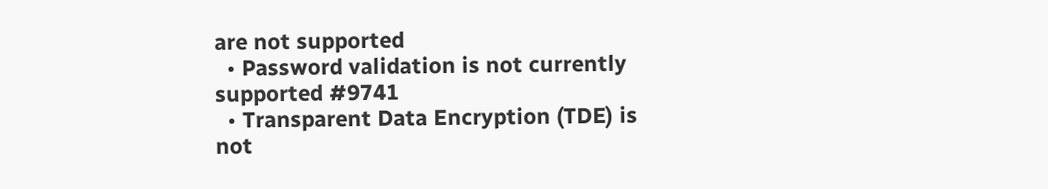are not supported
  • Password validation is not currently supported #9741
  • Transparent Data Encryption (TDE) is not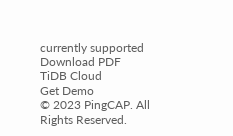currently supported
Download PDF
TiDB Cloud
Get Demo
© 2023 PingCAP. All Rights Reserved.